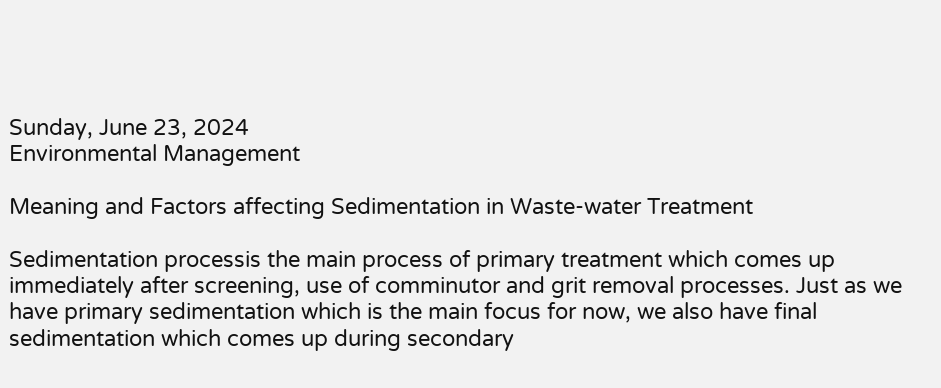Sunday, June 23, 2024
Environmental Management

Meaning and Factors affecting Sedimentation in Waste-water Treatment

Sedimentation processis the main process of primary treatment which comes up immediately after screening, use of comminutor and grit removal processes. Just as we have primary sedimentation which is the main focus for now, we also have final sedimentation which comes up during secondary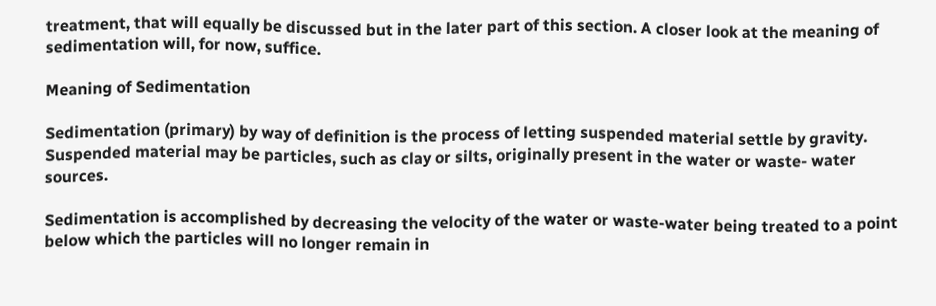treatment, that will equally be discussed but in the later part of this section. A closer look at the meaning of sedimentation will, for now, suffice.

Meaning of Sedimentation

Sedimentation (primary) by way of definition is the process of letting suspended material settle by gravity. Suspended material may be particles, such as clay or silts, originally present in the water or waste- water sources.

Sedimentation is accomplished by decreasing the velocity of the water or waste-water being treated to a point below which the particles will no longer remain in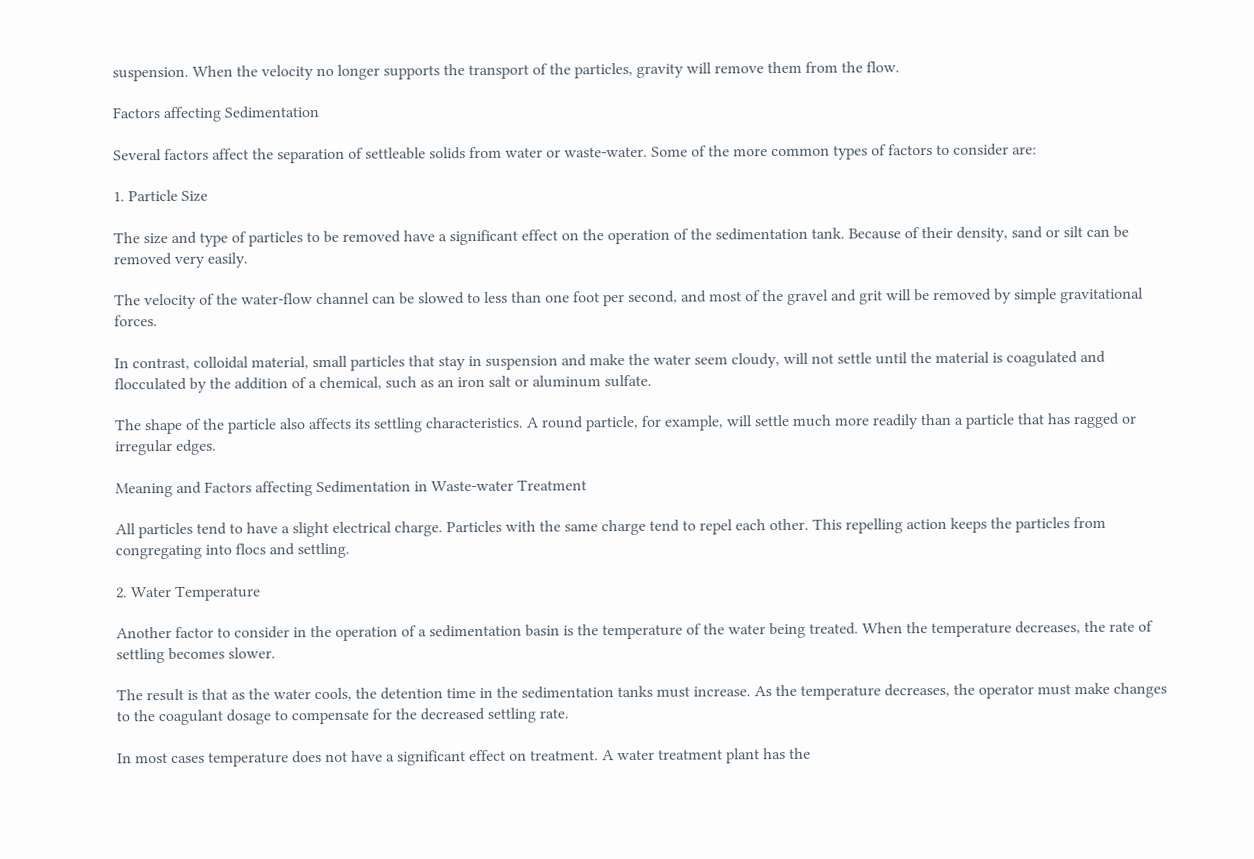suspension. When the velocity no longer supports the transport of the particles, gravity will remove them from the flow.

Factors affecting Sedimentation

Several factors affect the separation of settleable solids from water or waste-water. Some of the more common types of factors to consider are:

1. Particle Size

The size and type of particles to be removed have a significant effect on the operation of the sedimentation tank. Because of their density, sand or silt can be removed very easily.

The velocity of the water-flow channel can be slowed to less than one foot per second, and most of the gravel and grit will be removed by simple gravitational forces.

In contrast, colloidal material, small particles that stay in suspension and make the water seem cloudy, will not settle until the material is coagulated and flocculated by the addition of a chemical, such as an iron salt or aluminum sulfate.

The shape of the particle also affects its settling characteristics. A round particle, for example, will settle much more readily than a particle that has ragged or irregular edges.

Meaning and Factors affecting Sedimentation in Waste-water Treatment

All particles tend to have a slight electrical charge. Particles with the same charge tend to repel each other. This repelling action keeps the particles from congregating into flocs and settling.

2. Water Temperature

Another factor to consider in the operation of a sedimentation basin is the temperature of the water being treated. When the temperature decreases, the rate of settling becomes slower.

The result is that as the water cools, the detention time in the sedimentation tanks must increase. As the temperature decreases, the operator must make changes to the coagulant dosage to compensate for the decreased settling rate.

In most cases temperature does not have a significant effect on treatment. A water treatment plant has the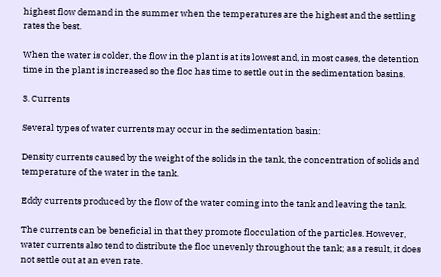highest flow demand in the summer when the temperatures are the highest and the settling rates the best.

When the water is colder, the flow in the plant is at its lowest and, in most cases, the detention time in the plant is increased so the floc has time to settle out in the sedimentation basins.

3. Currents

Several types of water currents may occur in the sedimentation basin:

Density currents caused by the weight of the solids in the tank, the concentration of solids and temperature of the water in the tank.

Eddy currents produced by the flow of the water coming into the tank and leaving the tank.

The currents can be beneficial in that they promote flocculation of the particles. However, water currents also tend to distribute the floc unevenly throughout the tank; as a result, it does not settle out at an even rate.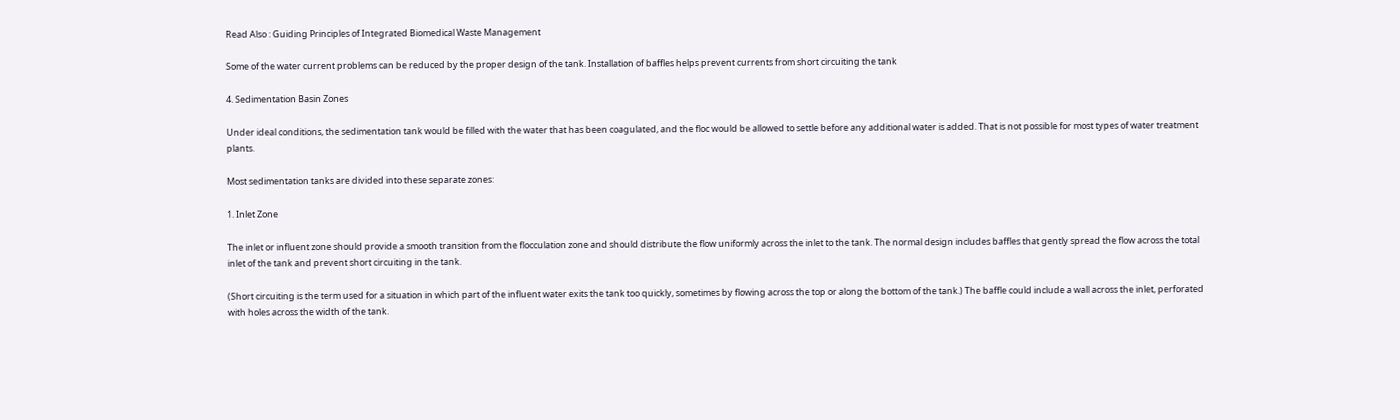Read Also : Guiding Principles of Integrated Biomedical Waste Management

Some of the water current problems can be reduced by the proper design of the tank. Installation of baffles helps prevent currents from short circuiting the tank

4. Sedimentation Basin Zones

Under ideal conditions, the sedimentation tank would be filled with the water that has been coagulated, and the floc would be allowed to settle before any additional water is added. That is not possible for most types of water treatment plants.

Most sedimentation tanks are divided into these separate zones:

1. Inlet Zone

The inlet or influent zone should provide a smooth transition from the flocculation zone and should distribute the flow uniformly across the inlet to the tank. The normal design includes baffles that gently spread the flow across the total inlet of the tank and prevent short circuiting in the tank.

(Short circuiting is the term used for a situation in which part of the influent water exits the tank too quickly, sometimes by flowing across the top or along the bottom of the tank.) The baffle could include a wall across the inlet, perforated with holes across the width of the tank.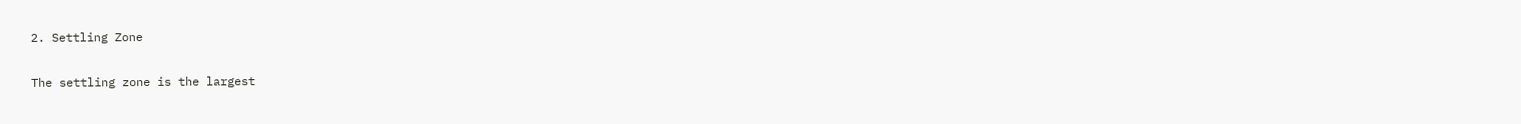2. Settling Zone

The settling zone is the largest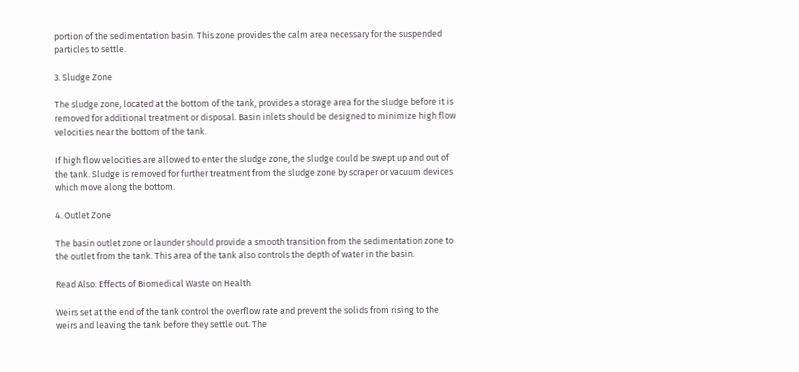portion of the sedimentation basin. This zone provides the calm area necessary for the suspended particles to settle.

3. Sludge Zone

The sludge zone, located at the bottom of the tank, provides a storage area for the sludge before it is removed for additional treatment or disposal. Basin inlets should be designed to minimize high flow velocities near the bottom of the tank.

If high flow velocities are allowed to enter the sludge zone, the sludge could be swept up and out of the tank. Sludge is removed for further treatment from the sludge zone by scraper or vacuum devices which move along the bottom.

4. Outlet Zone

The basin outlet zone or launder should provide a smooth transition from the sedimentation zone to the outlet from the tank. This area of the tank also controls the depth of water in the basin.

Read Also: Effects of Biomedical Waste on Health

Weirs set at the end of the tank control the overflow rate and prevent the solids from rising to the weirs and leaving the tank before they settle out. The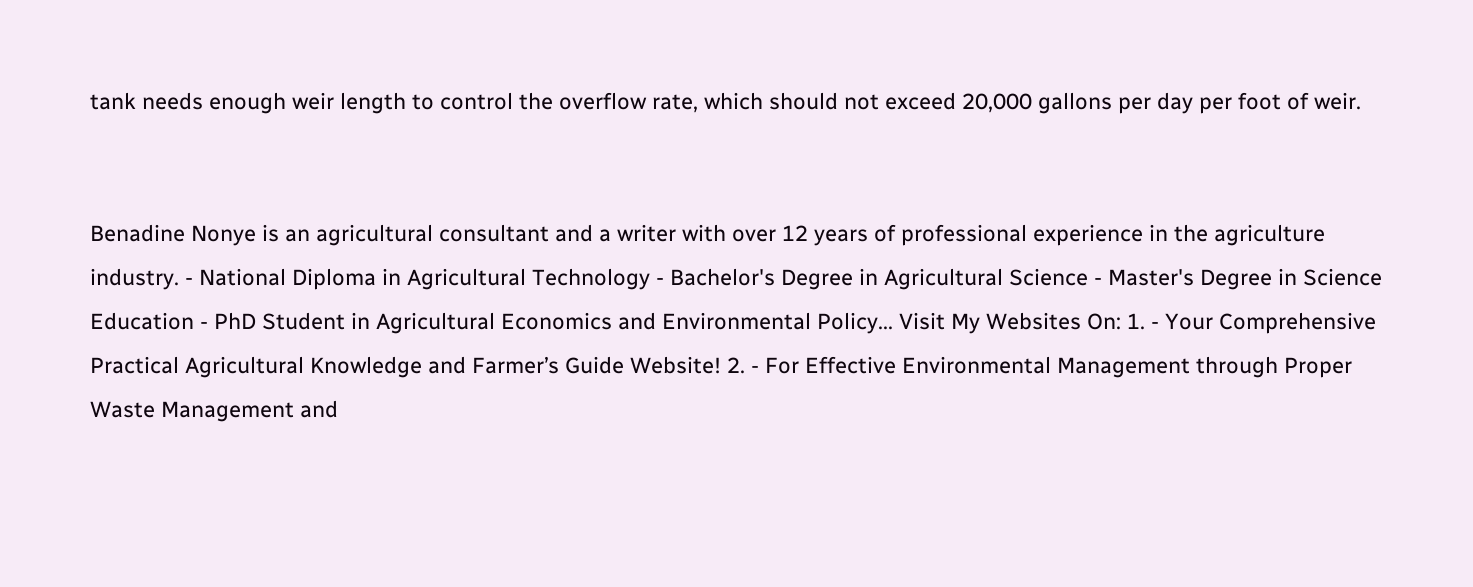tank needs enough weir length to control the overflow rate, which should not exceed 20,000 gallons per day per foot of weir.


Benadine Nonye is an agricultural consultant and a writer with over 12 years of professional experience in the agriculture industry. - National Diploma in Agricultural Technology - Bachelor's Degree in Agricultural Science - Master's Degree in Science Education - PhD Student in Agricultural Economics and Environmental Policy... Visit My Websites On: 1. - Your Comprehensive Practical Agricultural Knowledge and Farmer’s Guide Website! 2. - For Effective Environmental Management through Proper Waste Management and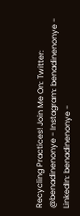Recycling Practices! Join Me On: Twitter: @benadinenonye - Instagram: benadinenonye - LinkedIn: benadinenonye -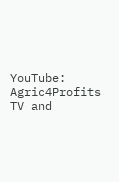YouTube: Agric4Profits TV and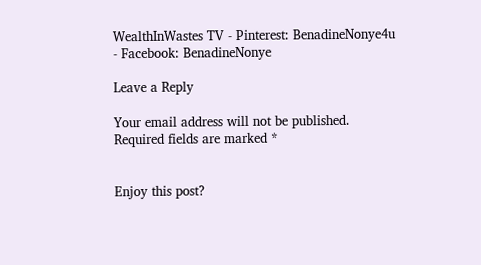WealthInWastes TV - Pinterest: BenadineNonye4u - Facebook: BenadineNonye

Leave a Reply

Your email address will not be published. Required fields are marked *


Enjoy this post?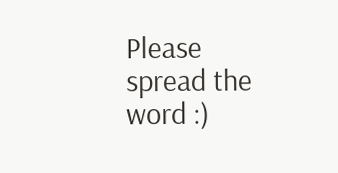Please spread the word :)